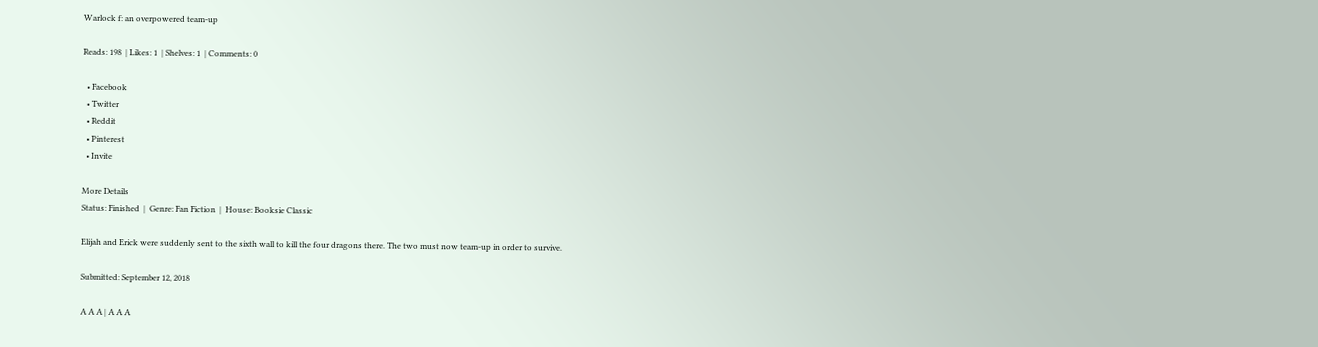Warlock f: an overpowered team-up

Reads: 198  | Likes: 1  | Shelves: 1  | Comments: 0

  • Facebook
  • Twitter
  • Reddit
  • Pinterest
  • Invite

More Details
Status: Finished  |  Genre: Fan Fiction  |  House: Booksie Classic

Elijah and Erick were suddenly sent to the sixth wall to kill the four dragons there. The two must now team-up in order to survive.

Submitted: September 12, 2018

A A A | A A A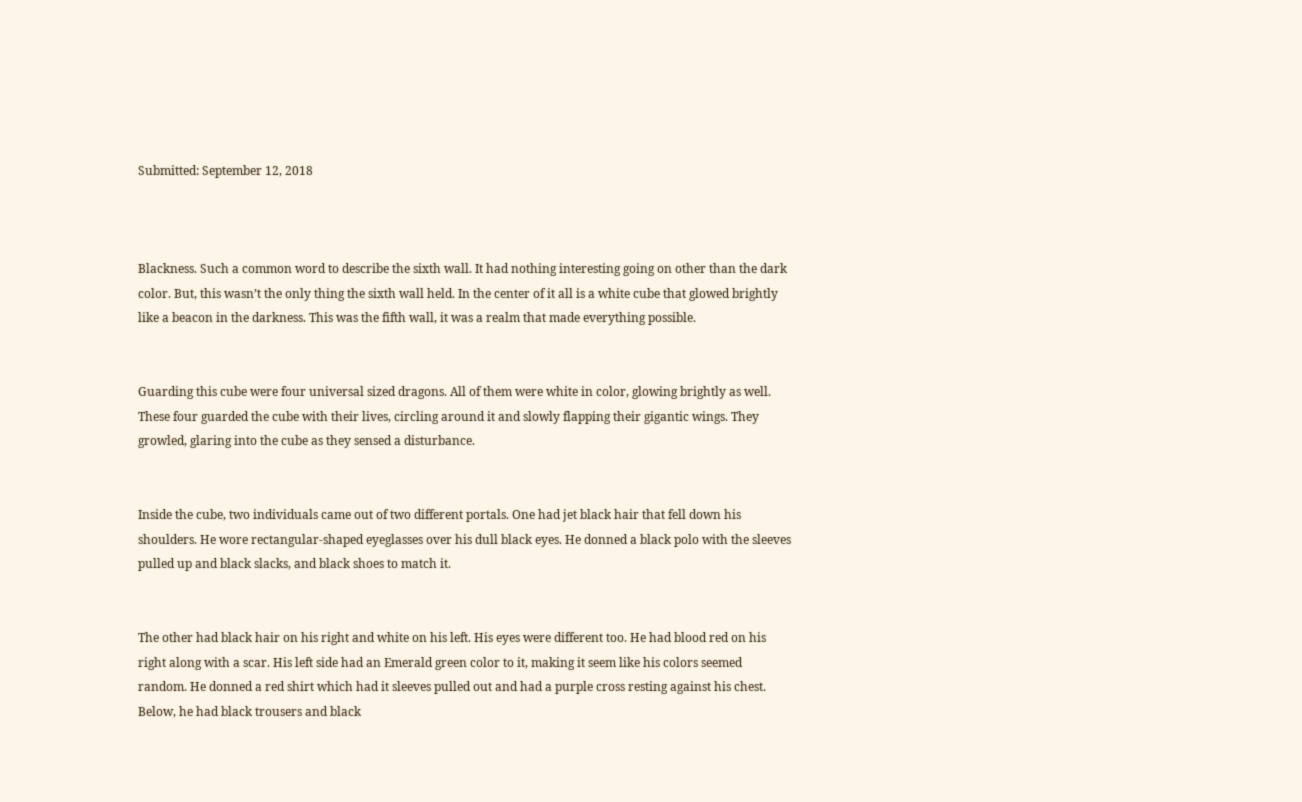Submitted: September 12, 2018



Blackness. Such a common word to describe the sixth wall. It had nothing interesting going on other than the dark color. But, this wasn’t the only thing the sixth wall held. In the center of it all is a white cube that glowed brightly like a beacon in the darkness. This was the fifth wall, it was a realm that made everything possible.


Guarding this cube were four universal sized dragons. All of them were white in color, glowing brightly as well. These four guarded the cube with their lives, circling around it and slowly flapping their gigantic wings. They growled, glaring into the cube as they sensed a disturbance.


Inside the cube, two individuals came out of two different portals. One had jet black hair that fell down his shoulders. He wore rectangular-shaped eyeglasses over his dull black eyes. He donned a black polo with the sleeves pulled up and black slacks, and black shoes to match it.


The other had black hair on his right and white on his left. His eyes were different too. He had blood red on his right along with a scar. His left side had an Emerald green color to it, making it seem like his colors seemed random. He donned a red shirt which had it sleeves pulled out and had a purple cross resting against his chest. Below, he had black trousers and black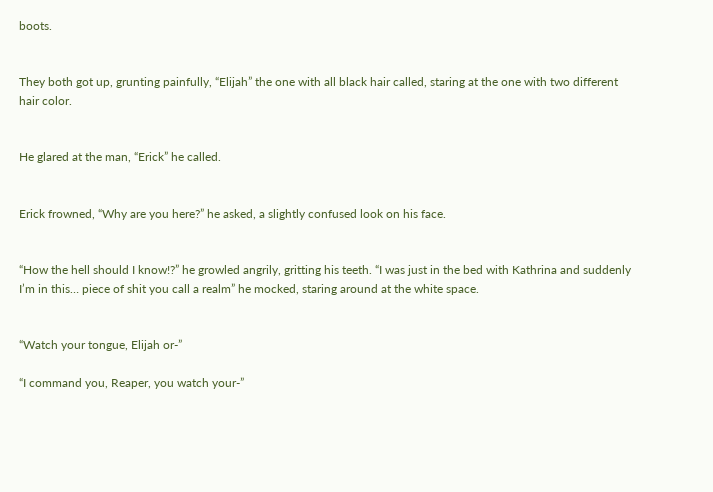boots.


They both got up, grunting painfully, “Elijah” the one with all black hair called, staring at the one with two different hair color.


He glared at the man, “Erick” he called.


Erick frowned, “Why are you here?” he asked, a slightly confused look on his face.


“How the hell should I know!?” he growled angrily, gritting his teeth. “I was just in the bed with Kathrina and suddenly I’m in this… piece of shit you call a realm” he mocked, staring around at the white space.


“Watch your tongue, Elijah or-”

“I command you, Reaper, you watch your-”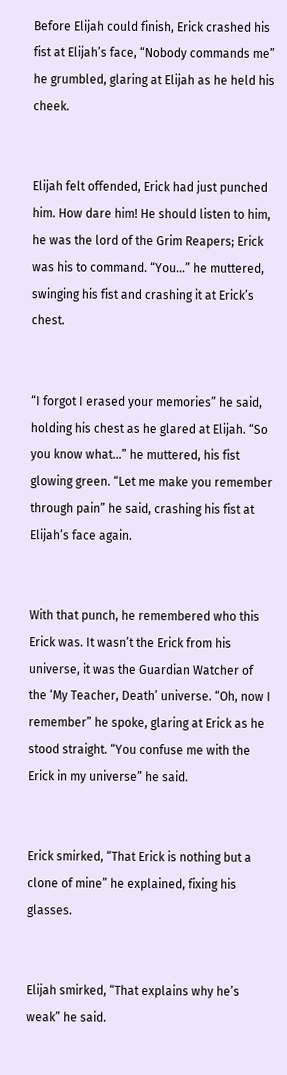Before Elijah could finish, Erick crashed his fist at Elijah’s face, “Nobody commands me” he grumbled, glaring at Elijah as he held his cheek.


Elijah felt offended, Erick had just punched him. How dare him! He should listen to him, he was the lord of the Grim Reapers; Erick was his to command. “You…” he muttered, swinging his fist and crashing it at Erick’s chest.


“I forgot I erased your memories” he said, holding his chest as he glared at Elijah. “So you know what…” he muttered, his fist glowing green. “Let me make you remember through pain” he said, crashing his fist at Elijah’s face again.


With that punch, he remembered who this Erick was. It wasn’t the Erick from his universe, it was the Guardian Watcher of the ‘My Teacher, Death’ universe. “Oh, now I remember” he spoke, glaring at Erick as he stood straight. “You confuse me with the Erick in my universe” he said.


Erick smirked, “That Erick is nothing but a clone of mine” he explained, fixing his glasses.


Elijah smirked, “That explains why he’s weak” he said.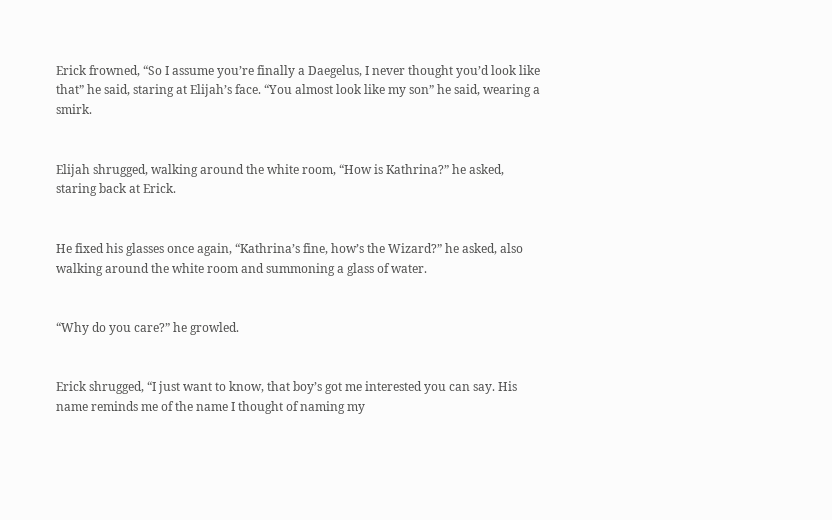Erick frowned, “So I assume you’re finally a Daegelus, I never thought you’d look like that” he said, staring at Elijah’s face. “You almost look like my son” he said, wearing a smirk.


Elijah shrugged, walking around the white room, “How is Kathrina?” he asked, staring back at Erick.


He fixed his glasses once again, “Kathrina’s fine, how’s the Wizard?” he asked, also walking around the white room and summoning a glass of water.


“Why do you care?” he growled.


Erick shrugged, “I just want to know, that boy’s got me interested you can say. His name reminds me of the name I thought of naming my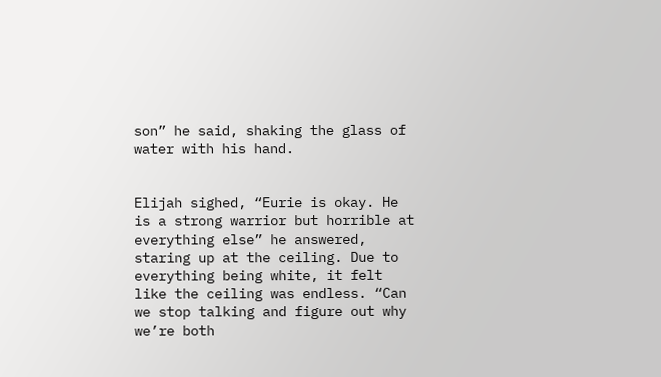son” he said, shaking the glass of water with his hand.


Elijah sighed, “Eurie is okay. He is a strong warrior but horrible at everything else” he answered, staring up at the ceiling. Due to everything being white, it felt like the ceiling was endless. “Can we stop talking and figure out why we’re both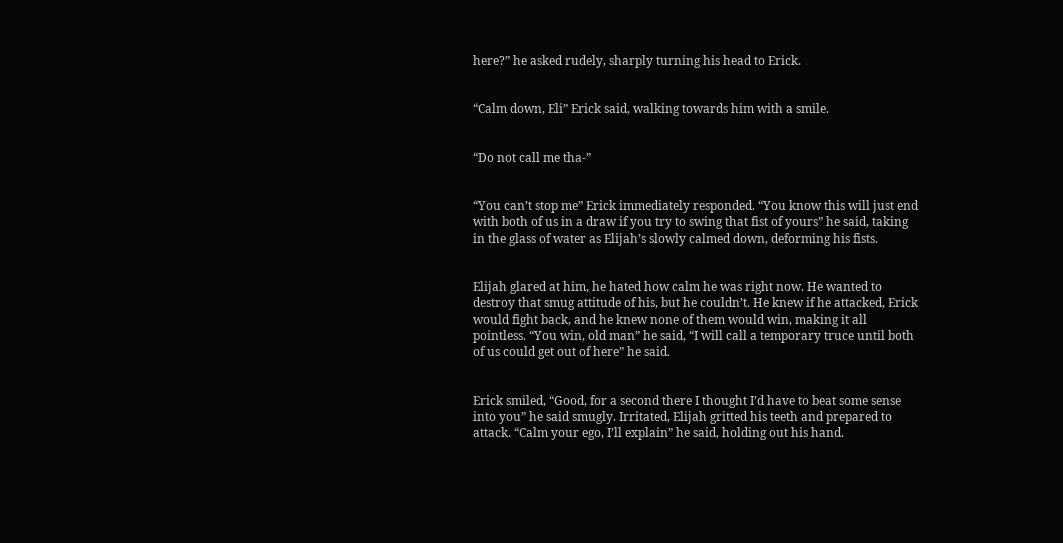here?” he asked rudely, sharply turning his head to Erick.


“Calm down, Eli” Erick said, walking towards him with a smile.


“Do not call me tha-”


“You can’t stop me” Erick immediately responded. “You know this will just end with both of us in a draw if you try to swing that fist of yours” he said, taking in the glass of water as Elijah’s slowly calmed down, deforming his fists.


Elijah glared at him, he hated how calm he was right now. He wanted to destroy that smug attitude of his, but he couldn’t. He knew if he attacked, Erick would fight back, and he knew none of them would win, making it all pointless. “You win, old man” he said, “I will call a temporary truce until both of us could get out of here” he said.


Erick smiled, “Good, for a second there I thought I’d have to beat some sense into you” he said smugly. Irritated, Elijah gritted his teeth and prepared to attack. “Calm your ego, I’ll explain” he said, holding out his hand.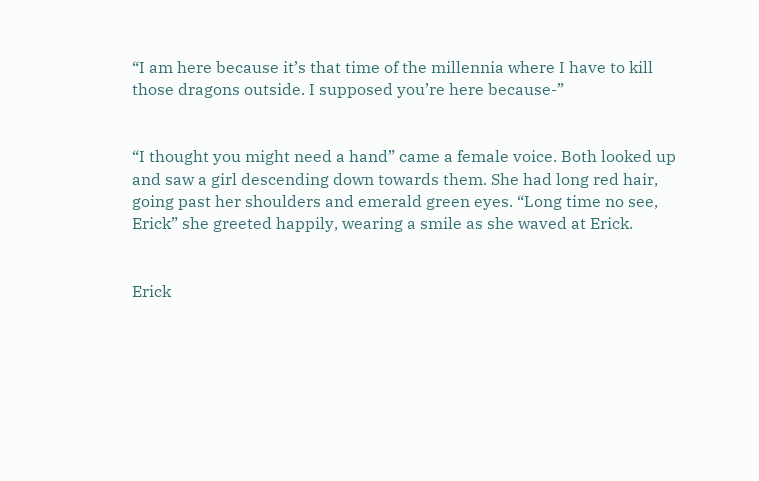“I am here because it’s that time of the millennia where I have to kill those dragons outside. I supposed you’re here because-”


“I thought you might need a hand” came a female voice. Both looked up and saw a girl descending down towards them. She had long red hair, going past her shoulders and emerald green eyes. “Long time no see, Erick” she greeted happily, wearing a smile as she waved at Erick.


Erick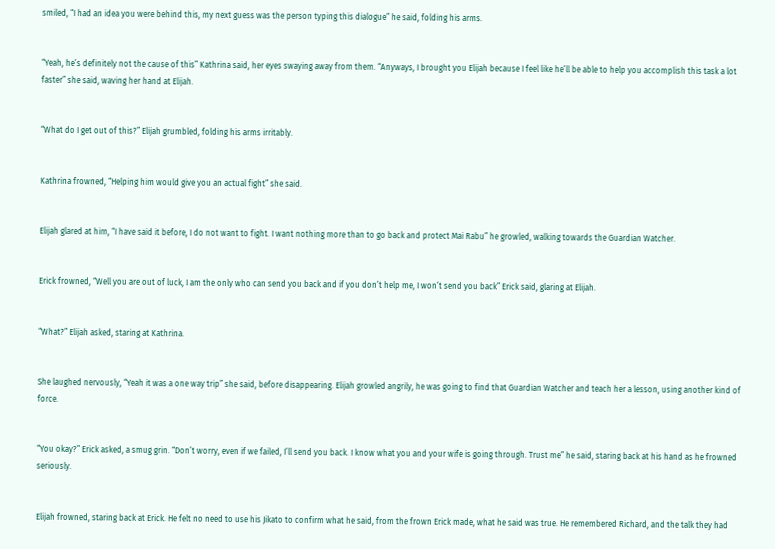smiled, “I had an idea you were behind this, my next guess was the person typing this dialogue” he said, folding his arms.


“Yeah, he’s definitely not the cause of this” Kathrina said, her eyes swaying away from them. “Anyways, I brought you Elijah because I feel like he’ll be able to help you accomplish this task a lot faster” she said, waving her hand at Elijah.


“What do I get out of this?” Elijah grumbled, folding his arms irritably.


Kathrina frowned, “Helping him would give you an actual fight” she said.


Elijah glared at him, “I have said it before, I do not want to fight. I want nothing more than to go back and protect Mai Rabu” he growled, walking towards the Guardian Watcher.


Erick frowned, “Well you are out of luck, I am the only who can send you back and if you don’t help me, I won’t send you back” Erick said, glaring at Elijah.


“What?” Elijah asked, staring at Kathrina.


She laughed nervously, “Yeah it was a one way trip” she said, before disappearing. Elijah growled angrily, he was going to find that Guardian Watcher and teach her a lesson, using another kind of force.


“You okay?” Erick asked, a smug grin. “Don’t worry, even if we failed, I’ll send you back. I know what you and your wife is going through. Trust me” he said, staring back at his hand as he frowned seriously.


Elijah frowned, staring back at Erick. He felt no need to use his Jikato to confirm what he said, from the frown Erick made, what he said was true. He remembered Richard, and the talk they had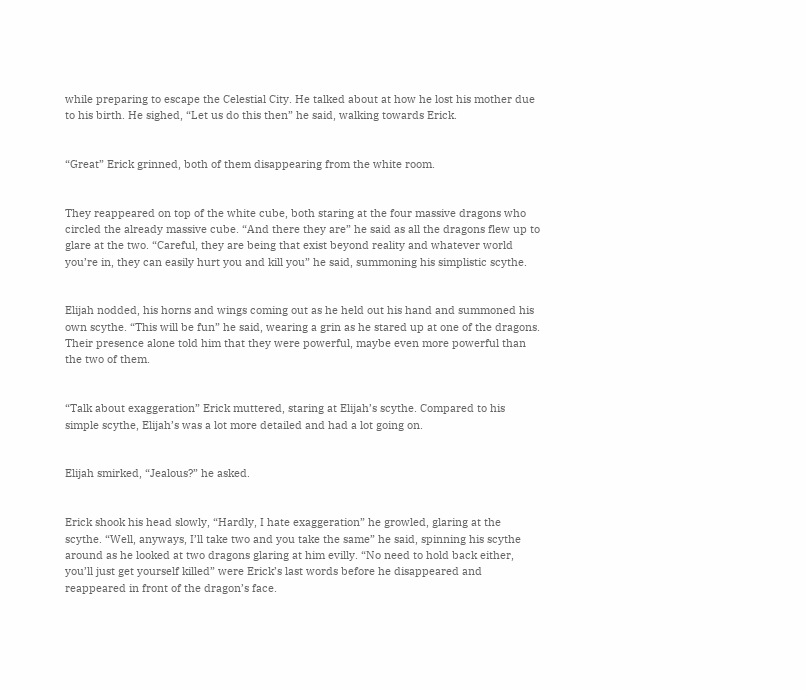while preparing to escape the Celestial City. He talked about at how he lost his mother due to his birth. He sighed, “Let us do this then” he said, walking towards Erick.


“Great” Erick grinned, both of them disappearing from the white room.


They reappeared on top of the white cube, both staring at the four massive dragons who circled the already massive cube. “And there they are” he said as all the dragons flew up to glare at the two. “Careful, they are being that exist beyond reality and whatever world you’re in, they can easily hurt you and kill you” he said, summoning his simplistic scythe.


Elijah nodded, his horns and wings coming out as he held out his hand and summoned his own scythe. “This will be fun” he said, wearing a grin as he stared up at one of the dragons. Their presence alone told him that they were powerful, maybe even more powerful than the two of them.


“Talk about exaggeration” Erick muttered, staring at Elijah’s scythe. Compared to his simple scythe, Elijah’s was a lot more detailed and had a lot going on.


Elijah smirked, “Jealous?” he asked.


Erick shook his head slowly, “Hardly, I hate exaggeration” he growled, glaring at the scythe. “Well, anyways, I’ll take two and you take the same” he said, spinning his scythe around as he looked at two dragons glaring at him evilly. “No need to hold back either, you’ll just get yourself killed” were Erick’s last words before he disappeared and reappeared in front of the dragon’s face.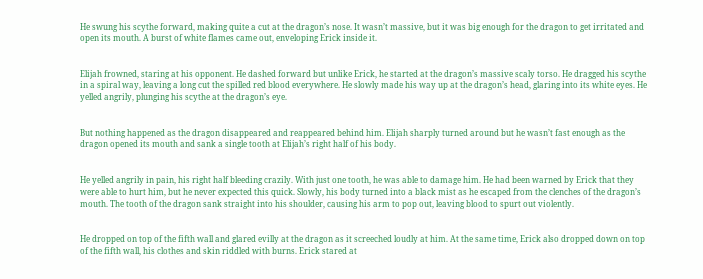He swung his scythe forward, making quite a cut at the dragon’s nose. It wasn’t massive, but it was big enough for the dragon to get irritated and open its mouth. A burst of white flames came out, enveloping Erick inside it.


Elijah frowned, staring at his opponent. He dashed forward but unlike Erick, he started at the dragon’s massive scaly torso. He dragged his scythe in a spiral way, leaving a long cut the spilled red blood everywhere. He slowly made his way up at the dragon’s head, glaring into its white eyes. He yelled angrily, plunging his scythe at the dragon’s eye.


But nothing happened as the dragon disappeared and reappeared behind him. Elijah sharply turned around but he wasn’t fast enough as the dragon opened its mouth and sank a single tooth at Elijah’s right half of his body.


He yelled angrily in pain, his right half bleeding crazily. With just one tooth, he was able to damage him. He had been warned by Erick that they were able to hurt him, but he never expected this quick. Slowly, his body turned into a black mist as he escaped from the clenches of the dragon’s mouth. The tooth of the dragon sank straight into his shoulder, causing his arm to pop out, leaving blood to spurt out violently.


He dropped on top of the fifth wall and glared evilly at the dragon as it screeched loudly at him. At the same time, Erick also dropped down on top of the fifth wall, his clothes and skin riddled with burns. Erick stared at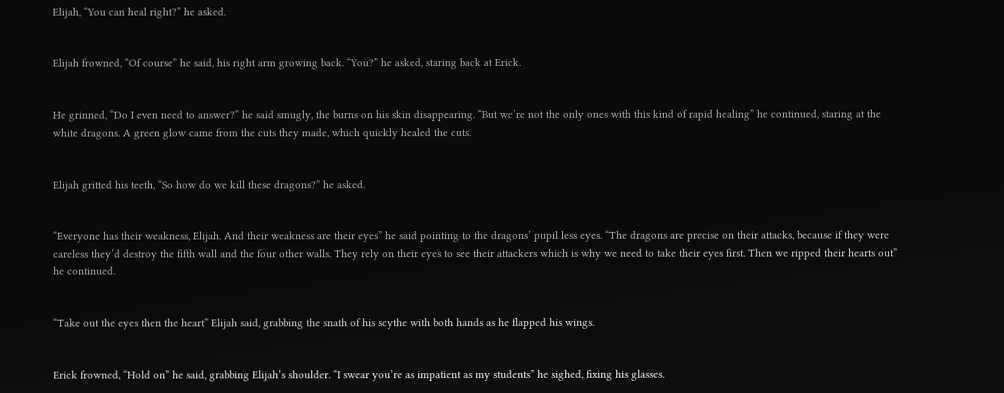Elijah, “You can heal right?” he asked.


Elijah frowned, “Of course” he said, his right arm growing back. “You?” he asked, staring back at Erick.


He grinned, “Do I even need to answer?” he said smugly, the burns on his skin disappearing. “But we’re not the only ones with this kind of rapid healing” he continued, staring at the white dragons. A green glow came from the cuts they made, which quickly healed the cuts.


Elijah gritted his teeth, “So how do we kill these dragons?” he asked.


“Everyone has their weakness, Elijah. And their weakness are their eyes” he said pointing to the dragons’ pupil less eyes. “The dragons are precise on their attacks, because if they were careless they’d destroy the fifth wall and the four other walls. They rely on their eyes to see their attackers which is why we need to take their eyes first. Then we ripped their hearts out” he continued.


“Take out the eyes then the heart” Elijah said, grabbing the snath of his scythe with both hands as he flapped his wings.


Erick frowned, “Hold on” he said, grabbing Elijah’s shoulder. “I swear you’re as impatient as my students” he sighed, fixing his glasses.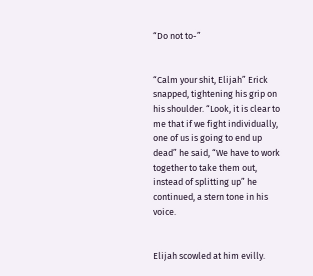“Do not to-”


“Calm your shit, Elijah” Erick snapped, tightening his grip on his shoulder. “Look, it is clear to me that if we fight individually, one of us is going to end up dead” he said, “We have to work together to take them out, instead of splitting up” he continued, a stern tone in his voice.


Elijah scowled at him evilly.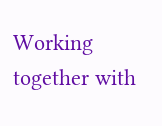Working together with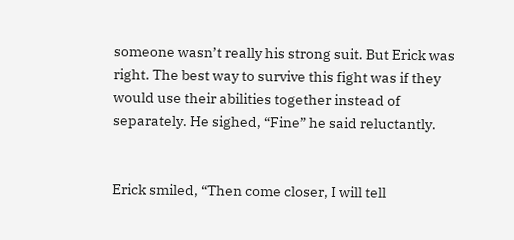someone wasn’t really his strong suit. But Erick was right. The best way to survive this fight was if they would use their abilities together instead of separately. He sighed, “Fine” he said reluctantly.


Erick smiled, “Then come closer, I will tell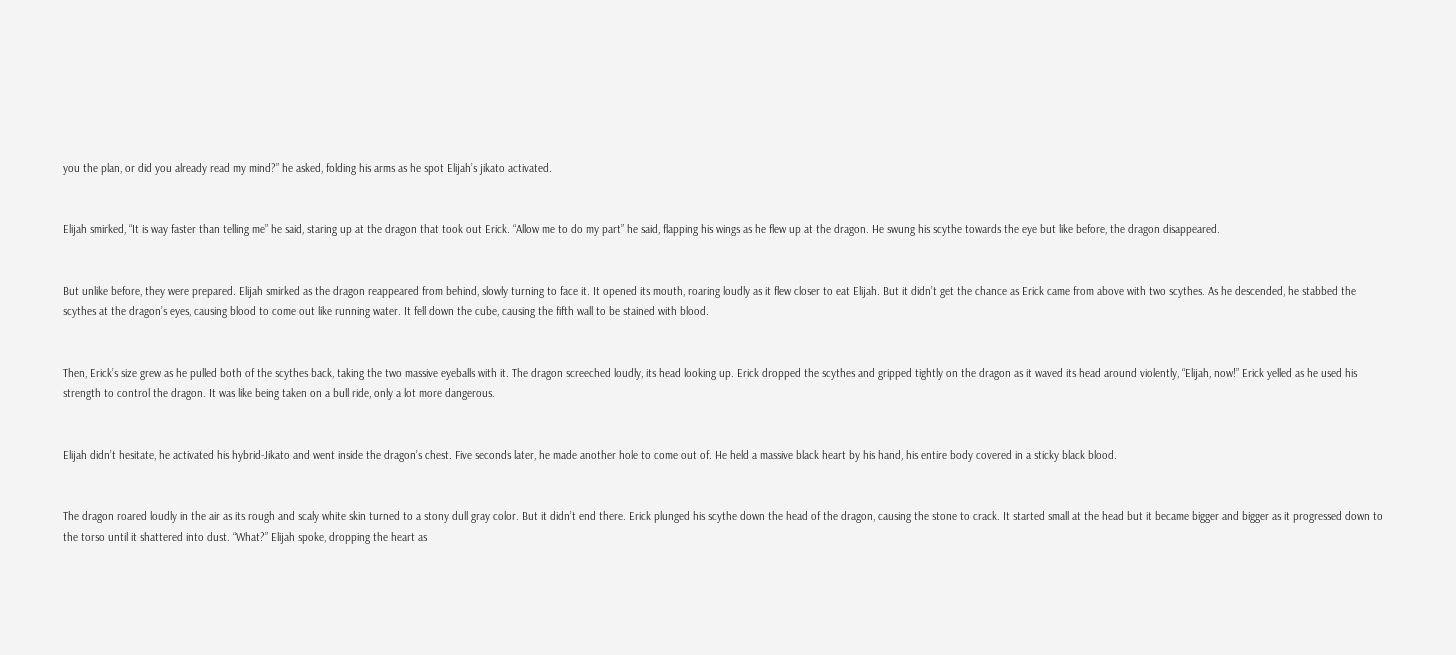you the plan, or did you already read my mind?” he asked, folding his arms as he spot Elijah’s jikato activated.


Elijah smirked, “It is way faster than telling me” he said, staring up at the dragon that took out Erick. “Allow me to do my part” he said, flapping his wings as he flew up at the dragon. He swung his scythe towards the eye but like before, the dragon disappeared.


But unlike before, they were prepared. Elijah smirked as the dragon reappeared from behind, slowly turning to face it. It opened its mouth, roaring loudly as it flew closer to eat Elijah. But it didn’t get the chance as Erick came from above with two scythes. As he descended, he stabbed the scythes at the dragon’s eyes, causing blood to come out like running water. It fell down the cube, causing the fifth wall to be stained with blood.


Then, Erick’s size grew as he pulled both of the scythes back, taking the two massive eyeballs with it. The dragon screeched loudly, its head looking up. Erick dropped the scythes and gripped tightly on the dragon as it waved its head around violently, “Elijah, now!” Erick yelled as he used his strength to control the dragon. It was like being taken on a bull ride, only a lot more dangerous.


Elijah didn’t hesitate, he activated his hybrid-Jikato and went inside the dragon’s chest. Five seconds later, he made another hole to come out of. He held a massive black heart by his hand, his entire body covered in a sticky black blood.


The dragon roared loudly in the air as its rough and scaly white skin turned to a stony dull gray color. But it didn’t end there. Erick plunged his scythe down the head of the dragon, causing the stone to crack. It started small at the head but it became bigger and bigger as it progressed down to the torso until it shattered into dust. “What?” Elijah spoke, dropping the heart as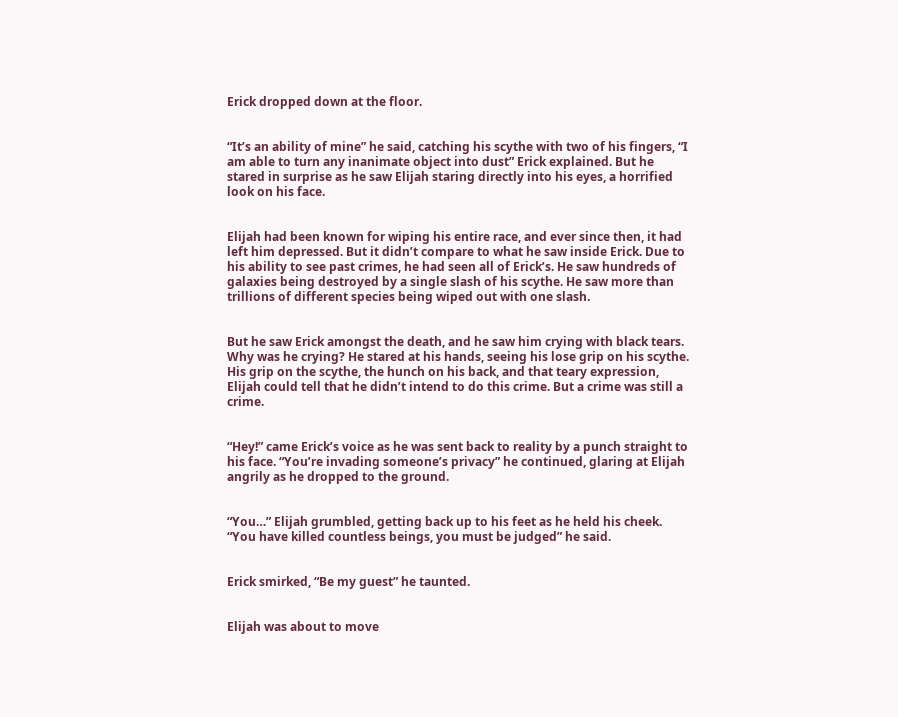Erick dropped down at the floor.


“It’s an ability of mine” he said, catching his scythe with two of his fingers, “I am able to turn any inanimate object into dust” Erick explained. But he stared in surprise as he saw Elijah staring directly into his eyes, a horrified look on his face.


Elijah had been known for wiping his entire race, and ever since then, it had left him depressed. But it didn’t compare to what he saw inside Erick. Due to his ability to see past crimes, he had seen all of Erick’s. He saw hundreds of galaxies being destroyed by a single slash of his scythe. He saw more than trillions of different species being wiped out with one slash.


But he saw Erick amongst the death, and he saw him crying with black tears. Why was he crying? He stared at his hands, seeing his lose grip on his scythe. His grip on the scythe, the hunch on his back, and that teary expression, Elijah could tell that he didn’t intend to do this crime. But a crime was still a crime.


“Hey!” came Erick’s voice as he was sent back to reality by a punch straight to his face. “You’re invading someone’s privacy” he continued, glaring at Elijah angrily as he dropped to the ground.


“You…” Elijah grumbled, getting back up to his feet as he held his cheek. “You have killed countless beings, you must be judged” he said.


Erick smirked, “Be my guest” he taunted.


Elijah was about to move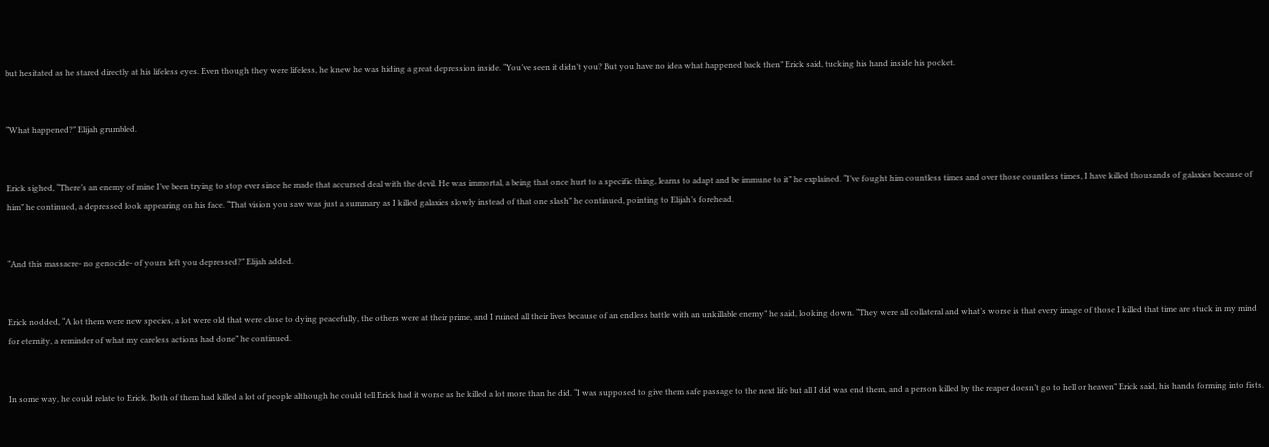but hesitated as he stared directly at his lifeless eyes. Even though they were lifeless, he knew he was hiding a great depression inside. “You’ve seen it didn’t you? But you have no idea what happened back then” Erick said, tucking his hand inside his pocket.


“What happened?” Elijah grumbled.


Erick sighed, “There’s an enemy of mine I’ve been trying to stop ever since he made that accursed deal with the devil. He was immortal, a being that once hurt to a specific thing, learns to adapt and be immune to it” he explained. “I’ve fought him countless times and over those countless times, I have killed thousands of galaxies because of him” he continued, a depressed look appearing on his face. “That vision you saw was just a summary as I killed galaxies slowly instead of that one slash” he continued, pointing to Elijah’s forehead.


“And this massacre- no genocide- of yours left you depressed?” Elijah added.


Erick nodded, “A lot them were new species, a lot were old that were close to dying peacefully, the others were at their prime, and I ruined all their lives because of an endless battle with an unkillable enemy” he said, looking down. “They were all collateral and what’s worse is that every image of those I killed that time are stuck in my mind for eternity, a reminder of what my careless actions had done” he continued.


In some way, he could relate to Erick. Both of them had killed a lot of people although he could tell Erick had it worse as he killed a lot more than he did. “I was supposed to give them safe passage to the next life but all I did was end them, and a person killed by the reaper doesn’t go to hell or heaven” Erick said, his hands forming into fists.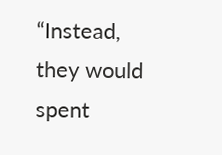“Instead, they would spent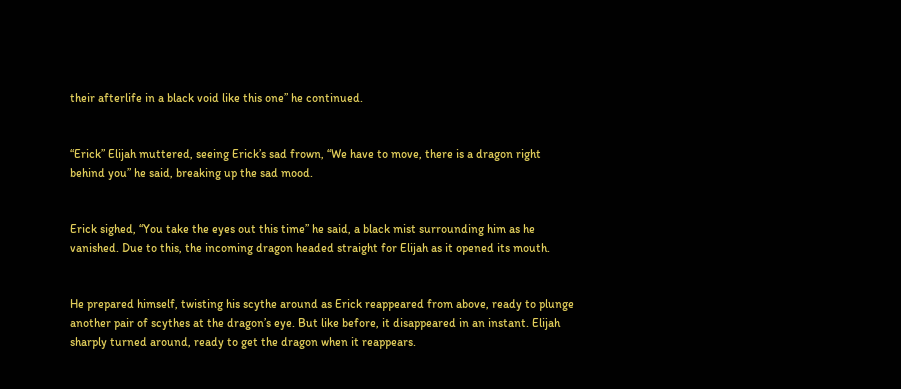their afterlife in a black void like this one” he continued.


“Erick” Elijah muttered, seeing Erick’s sad frown, “We have to move, there is a dragon right behind you” he said, breaking up the sad mood.


Erick sighed, “You take the eyes out this time” he said, a black mist surrounding him as he vanished. Due to this, the incoming dragon headed straight for Elijah as it opened its mouth.


He prepared himself, twisting his scythe around as Erick reappeared from above, ready to plunge another pair of scythes at the dragon’s eye. But like before, it disappeared in an instant. Elijah sharply turned around, ready to get the dragon when it reappears.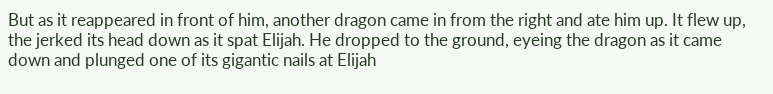But as it reappeared in front of him, another dragon came in from the right and ate him up. It flew up, the jerked its head down as it spat Elijah. He dropped to the ground, eyeing the dragon as it came down and plunged one of its gigantic nails at Elijah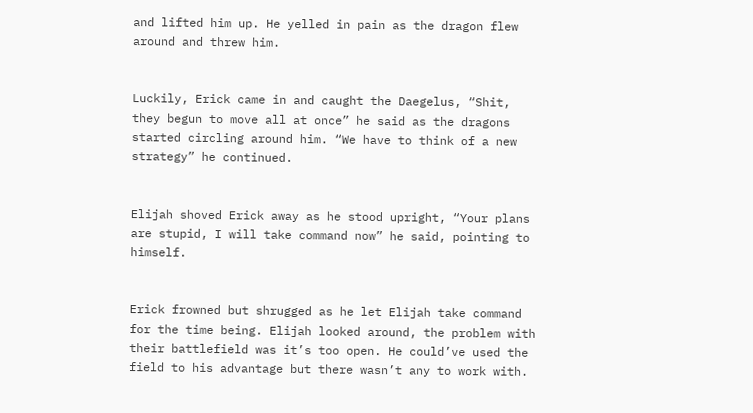and lifted him up. He yelled in pain as the dragon flew around and threw him.


Luckily, Erick came in and caught the Daegelus, “Shit, they begun to move all at once” he said as the dragons started circling around him. “We have to think of a new strategy” he continued.


Elijah shoved Erick away as he stood upright, “Your plans are stupid, I will take command now” he said, pointing to himself.


Erick frowned but shrugged as he let Elijah take command for the time being. Elijah looked around, the problem with their battlefield was it’s too open. He could’ve used the field to his advantage but there wasn’t any to work with.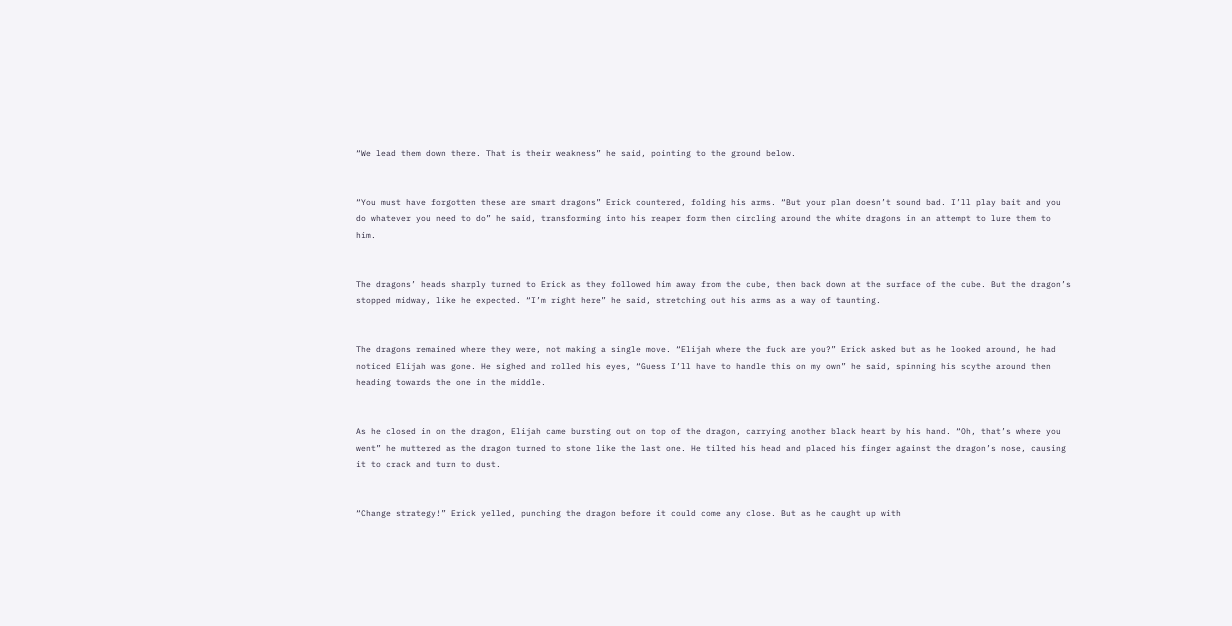“We lead them down there. That is their weakness” he said, pointing to the ground below.


“You must have forgotten these are smart dragons” Erick countered, folding his arms. “But your plan doesn’t sound bad. I’ll play bait and you do whatever you need to do” he said, transforming into his reaper form then circling around the white dragons in an attempt to lure them to him.


The dragons’ heads sharply turned to Erick as they followed him away from the cube, then back down at the surface of the cube. But the dragon’s stopped midway, like he expected. “I’m right here” he said, stretching out his arms as a way of taunting.


The dragons remained where they were, not making a single move. “Elijah where the fuck are you?” Erick asked but as he looked around, he had noticed Elijah was gone. He sighed and rolled his eyes, “Guess I’ll have to handle this on my own” he said, spinning his scythe around then heading towards the one in the middle.


As he closed in on the dragon, Elijah came bursting out on top of the dragon, carrying another black heart by his hand. “Oh, that’s where you went” he muttered as the dragon turned to stone like the last one. He tilted his head and placed his finger against the dragon’s nose, causing it to crack and turn to dust.


“Change strategy!” Erick yelled, punching the dragon before it could come any close. But as he caught up with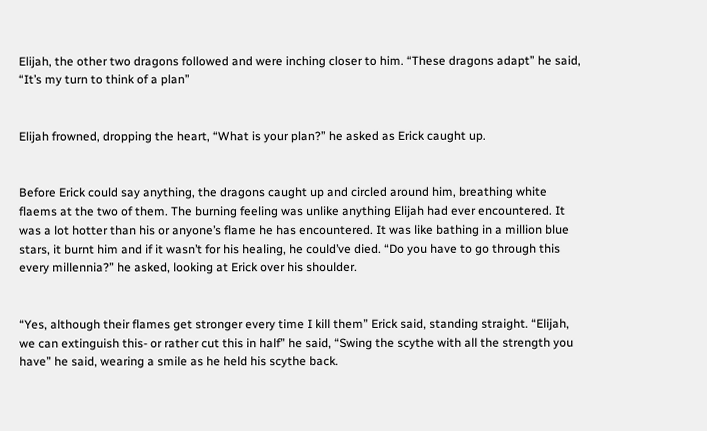Elijah, the other two dragons followed and were inching closer to him. “These dragons adapt” he said, “It’s my turn to think of a plan”


Elijah frowned, dropping the heart, “What is your plan?” he asked as Erick caught up.


Before Erick could say anything, the dragons caught up and circled around him, breathing white flaems at the two of them. The burning feeling was unlike anything Elijah had ever encountered. It was a lot hotter than his or anyone’s flame he has encountered. It was like bathing in a million blue stars, it burnt him and if it wasn’t for his healing, he could’ve died. “Do you have to go through this every millennia?” he asked, looking at Erick over his shoulder.


“Yes, although their flames get stronger every time I kill them” Erick said, standing straight. “Elijah, we can extinguish this- or rather cut this in half” he said, “Swing the scythe with all the strength you have” he said, wearing a smile as he held his scythe back.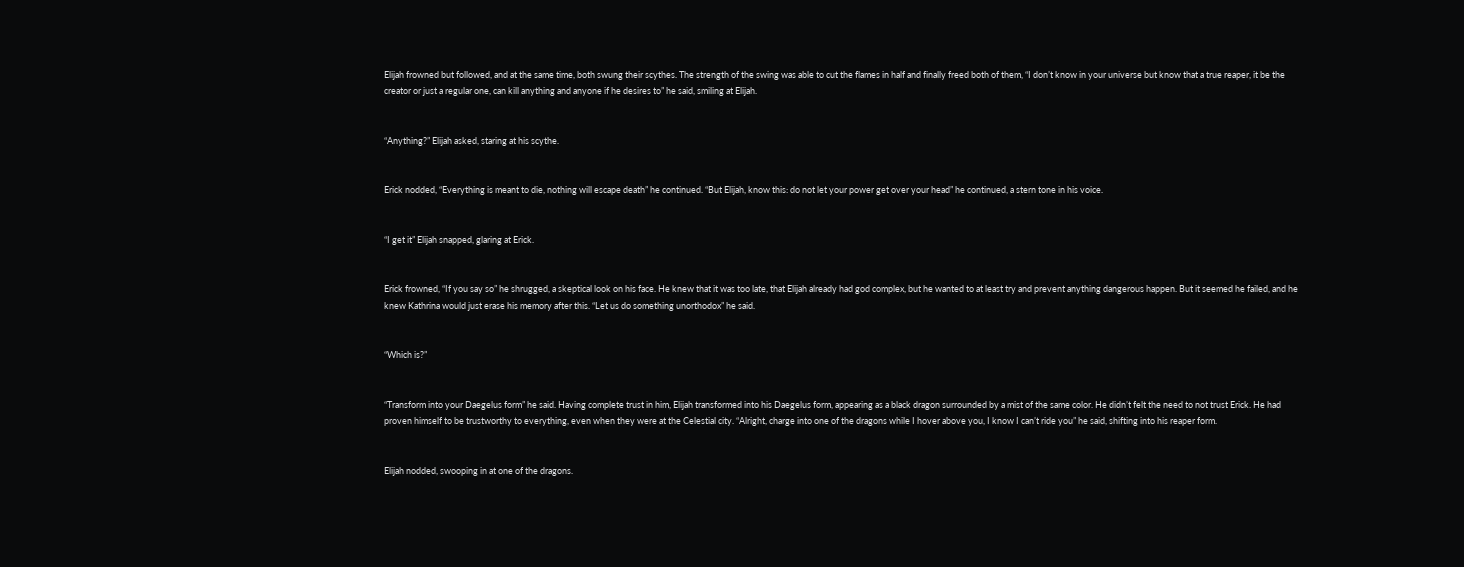Elijah frowned but followed, and at the same time, both swung their scythes. The strength of the swing was able to cut the flames in half and finally freed both of them, “I don’t know in your universe but know that a true reaper, it be the creator or just a regular one, can kill anything and anyone if he desires to” he said, smiling at Elijah.


“Anything?” Elijah asked, staring at his scythe.


Erick nodded, “Everything is meant to die, nothing will escape death” he continued. “But Elijah, know this: do not let your power get over your head” he continued, a stern tone in his voice.


“I get it” Elijah snapped, glaring at Erick.


Erick frowned, “If you say so” he shrugged, a skeptical look on his face. He knew that it was too late, that Elijah already had god complex, but he wanted to at least try and prevent anything dangerous happen. But it seemed he failed, and he knew Kathrina would just erase his memory after this. “Let us do something unorthodox” he said.


“Which is?”


“Transform into your Daegelus form” he said. Having complete trust in him, Elijah transformed into his Daegelus form, appearing as a black dragon surrounded by a mist of the same color. He didn’t felt the need to not trust Erick. He had proven himself to be trustworthy to everything, even when they were at the Celestial city. “Alright, charge into one of the dragons while I hover above you, I know I can’t ride you” he said, shifting into his reaper form.


Elijah nodded, swooping in at one of the dragons.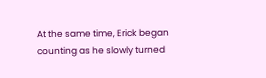At the same time, Erick began counting as he slowly turned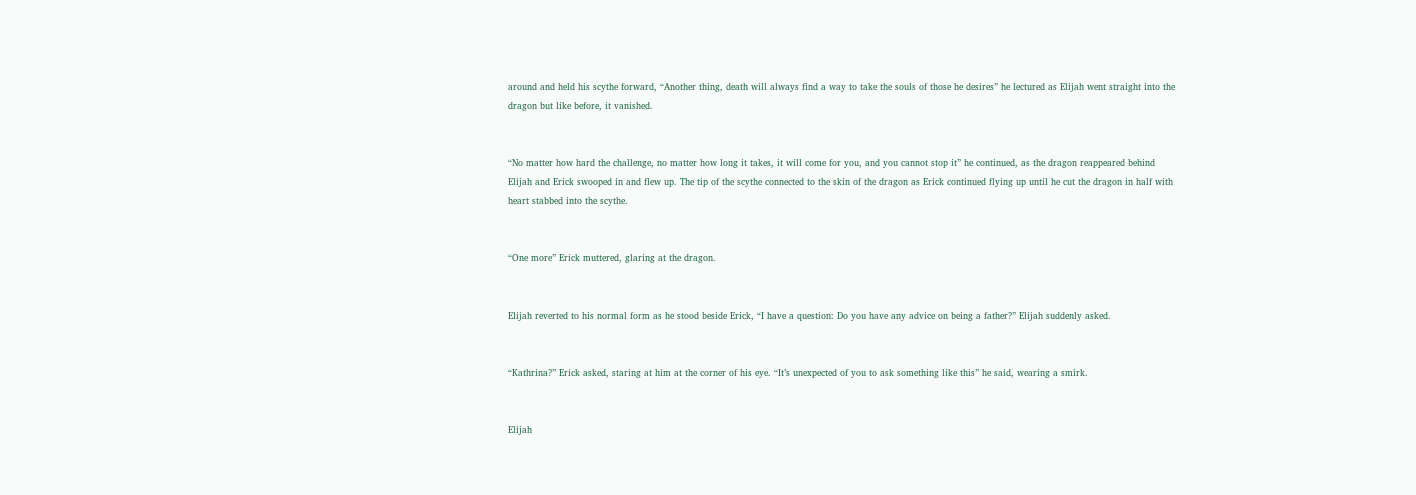around and held his scythe forward, “Another thing, death will always find a way to take the souls of those he desires” he lectured as Elijah went straight into the dragon but like before, it vanished.


“No matter how hard the challenge, no matter how long it takes, it will come for you, and you cannot stop it” he continued, as the dragon reappeared behind Elijah and Erick swooped in and flew up. The tip of the scythe connected to the skin of the dragon as Erick continued flying up until he cut the dragon in half with heart stabbed into the scythe.


“One more” Erick muttered, glaring at the dragon.


Elijah reverted to his normal form as he stood beside Erick, “I have a question: Do you have any advice on being a father?” Elijah suddenly asked.


“Kathrina?” Erick asked, staring at him at the corner of his eye. “It’s unexpected of you to ask something like this” he said, wearing a smirk.


Elijah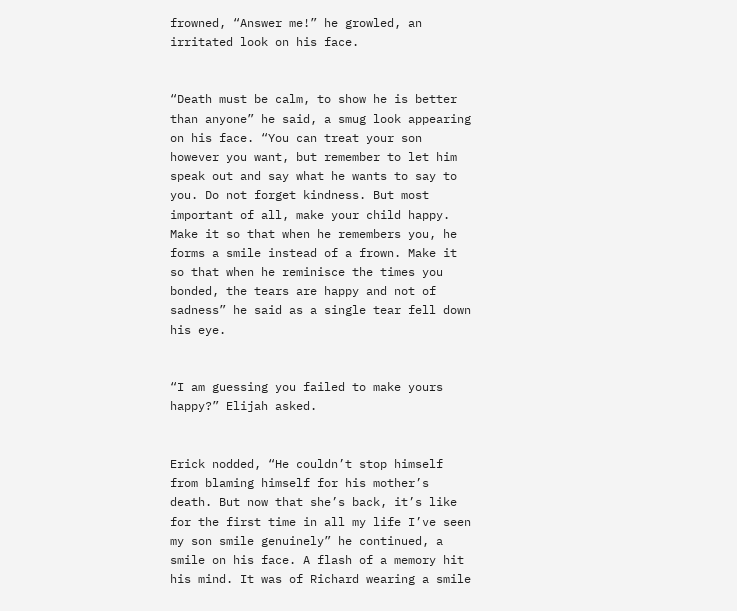frowned, “Answer me!” he growled, an irritated look on his face.


“Death must be calm, to show he is better than anyone” he said, a smug look appearing on his face. “You can treat your son however you want, but remember to let him speak out and say what he wants to say to you. Do not forget kindness. But most important of all, make your child happy. Make it so that when he remembers you, he forms a smile instead of a frown. Make it so that when he reminisce the times you bonded, the tears are happy and not of sadness” he said as a single tear fell down his eye.


“I am guessing you failed to make yours happy?” Elijah asked.


Erick nodded, “He couldn’t stop himself from blaming himself for his mother’s death. But now that she’s back, it’s like for the first time in all my life I’ve seen my son smile genuinely” he continued, a smile on his face. A flash of a memory hit his mind. It was of Richard wearing a smile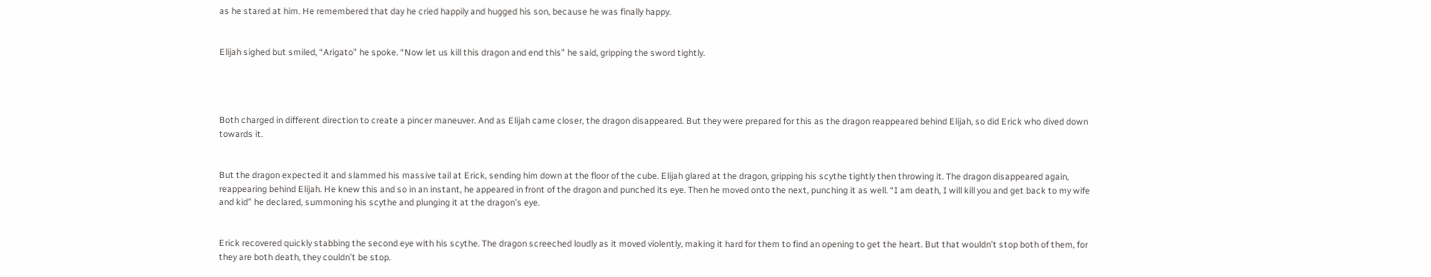as he stared at him. He remembered that day he cried happily and hugged his son, because he was finally happy.


Elijah sighed but smiled, “Arigato” he spoke. “Now let us kill this dragon and end this” he said, gripping the sword tightly.




Both charged in different direction to create a pincer maneuver. And as Elijah came closer, the dragon disappeared. But they were prepared for this as the dragon reappeared behind Elijah, so did Erick who dived down towards it.


But the dragon expected it and slammed his massive tail at Erick, sending him down at the floor of the cube. Elijah glared at the dragon, gripping his scythe tightly then throwing it. The dragon disappeared again, reappearing behind Elijah. He knew this and so in an instant, he appeared in front of the dragon and punched its eye. Then he moved onto the next, punching it as well. “I am death, I will kill you and get back to my wife and kid” he declared, summoning his scythe and plunging it at the dragon’s eye.


Erick recovered quickly stabbing the second eye with his scythe. The dragon screeched loudly as it moved violently, making it hard for them to find an opening to get the heart. But that wouldn’t stop both of them, for they are both death, they couldn’t be stop.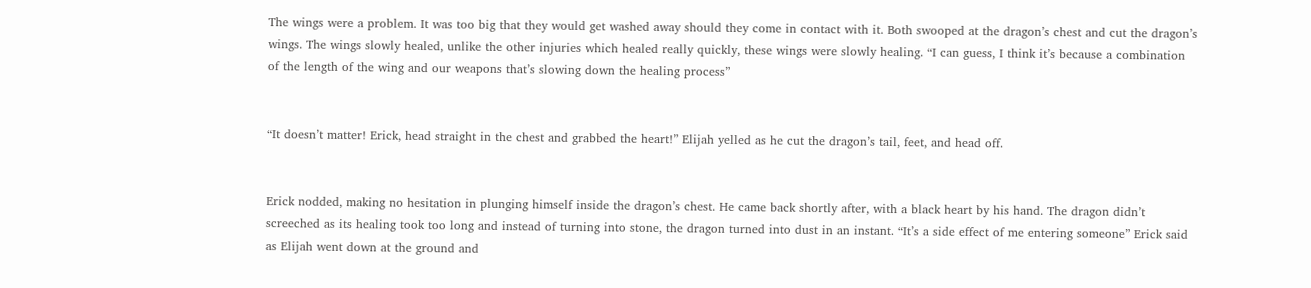The wings were a problem. It was too big that they would get washed away should they come in contact with it. Both swooped at the dragon’s chest and cut the dragon’s wings. The wings slowly healed, unlike the other injuries which healed really quickly, these wings were slowly healing. “I can guess, I think it’s because a combination of the length of the wing and our weapons that’s slowing down the healing process”


“It doesn’t matter! Erick, head straight in the chest and grabbed the heart!” Elijah yelled as he cut the dragon’s tail, feet, and head off.


Erick nodded, making no hesitation in plunging himself inside the dragon’s chest. He came back shortly after, with a black heart by his hand. The dragon didn’t screeched as its healing took too long and instead of turning into stone, the dragon turned into dust in an instant. “It’s a side effect of me entering someone” Erick said as Elijah went down at the ground and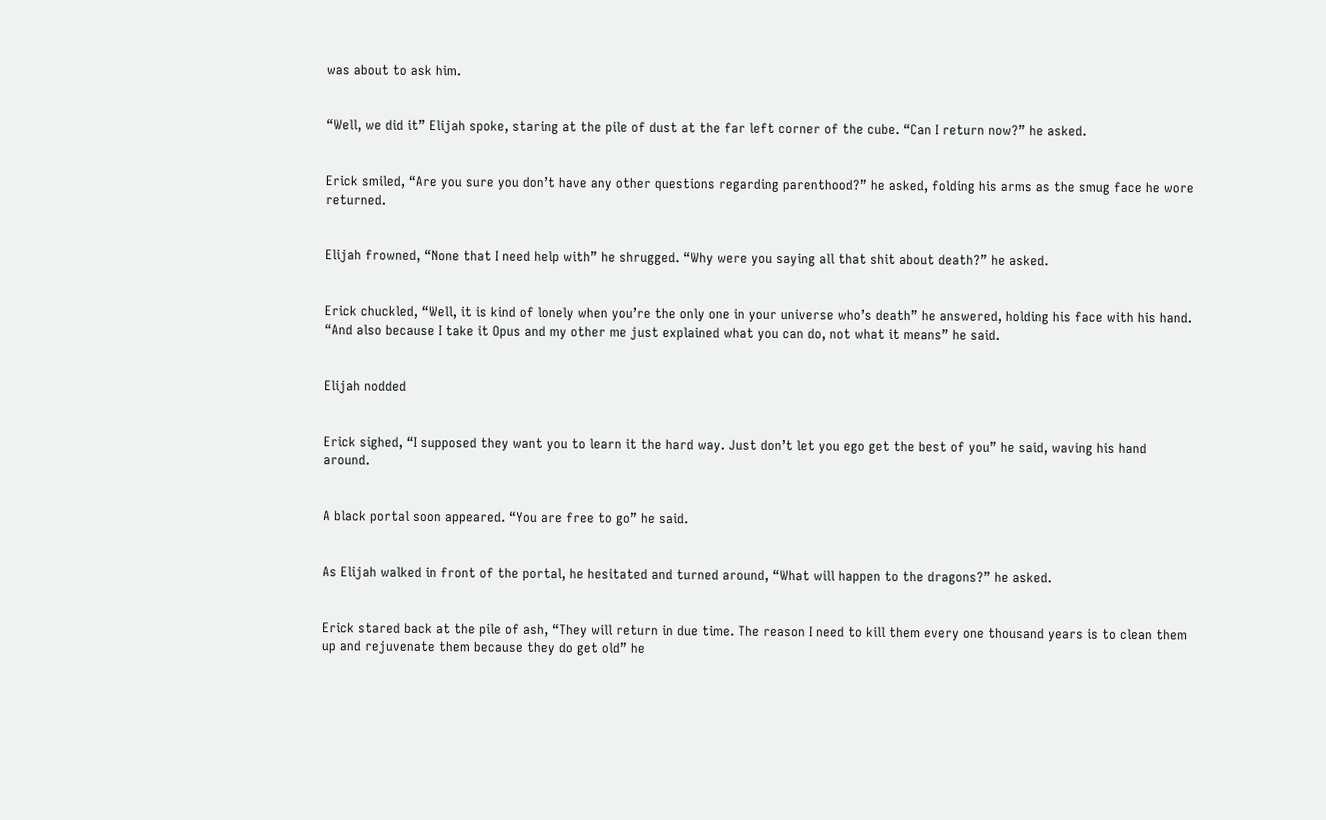was about to ask him.


“Well, we did it” Elijah spoke, staring at the pile of dust at the far left corner of the cube. “Can I return now?” he asked.


Erick smiled, “Are you sure you don’t have any other questions regarding parenthood?” he asked, folding his arms as the smug face he wore returned.


Elijah frowned, “None that I need help with” he shrugged. “Why were you saying all that shit about death?” he asked.


Erick chuckled, “Well, it is kind of lonely when you’re the only one in your universe who’s death” he answered, holding his face with his hand. “And also because I take it Opus and my other me just explained what you can do, not what it means” he said.


Elijah nodded


Erick sighed, “I supposed they want you to learn it the hard way. Just don’t let you ego get the best of you” he said, waving his hand around.


A black portal soon appeared. “You are free to go” he said.


As Elijah walked in front of the portal, he hesitated and turned around, “What will happen to the dragons?” he asked.


Erick stared back at the pile of ash, “They will return in due time. The reason I need to kill them every one thousand years is to clean them up and rejuvenate them because they do get old” he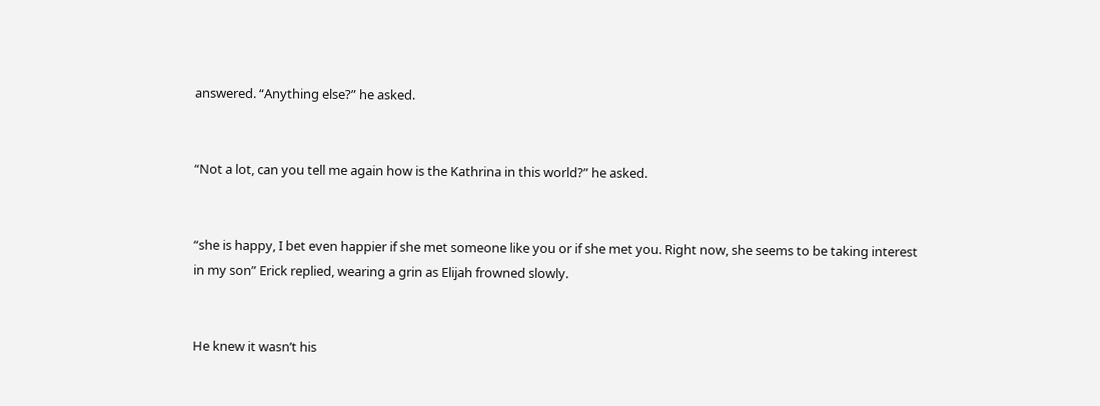answered. “Anything else?” he asked.


“Not a lot, can you tell me again how is the Kathrina in this world?” he asked.


“she is happy, I bet even happier if she met someone like you or if she met you. Right now, she seems to be taking interest in my son” Erick replied, wearing a grin as Elijah frowned slowly.


He knew it wasn’t his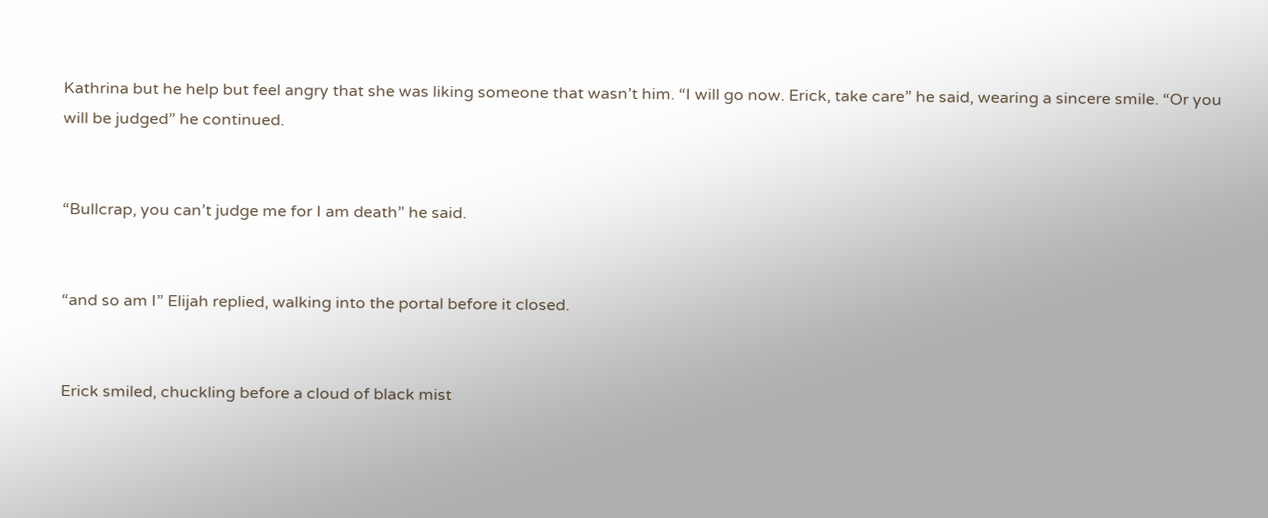Kathrina but he help but feel angry that she was liking someone that wasn’t him. “I will go now. Erick, take care” he said, wearing a sincere smile. “Or you will be judged” he continued.


“Bullcrap, you can’t judge me for I am death” he said.


“and so am I” Elijah replied, walking into the portal before it closed.


Erick smiled, chuckling before a cloud of black mist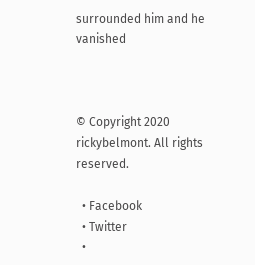surrounded him and he vanished



© Copyright 2020 rickybelmont. All rights reserved.

  • Facebook
  • Twitter
  •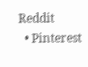Reddit
  • Pinterest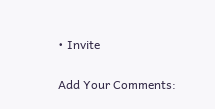• Invite

Add Your Comments: